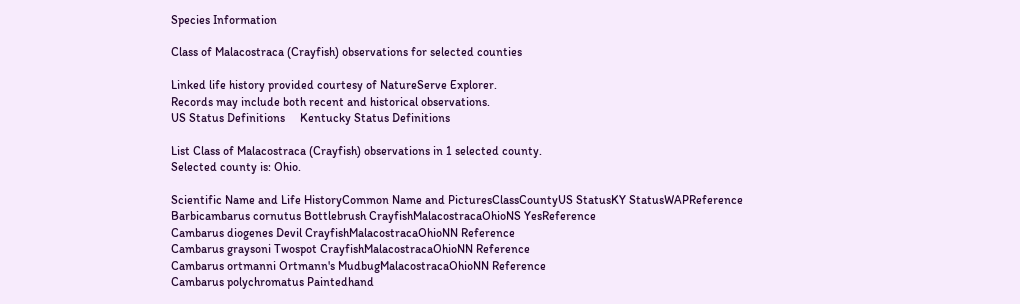Species Information

Class of Malacostraca (Crayfish) observations for selected counties

Linked life history provided courtesy of NatureServe Explorer.
Records may include both recent and historical observations.
US Status Definitions     Kentucky Status Definitions

List Class of Malacostraca (Crayfish) observations in 1 selected county.
Selected county is: Ohio.

Scientific Name and Life HistoryCommon Name and PicturesClassCountyUS StatusKY StatusWAPReference
Barbicambarus cornutus Bottlebrush CrayfishMalacostracaOhioNS YesReference
Cambarus diogenes Devil CrayfishMalacostracaOhioNN Reference
Cambarus graysoni Twospot CrayfishMalacostracaOhioNN Reference
Cambarus ortmanni Ortmann's MudbugMalacostracaOhioNN Reference
Cambarus polychromatus Paintedhand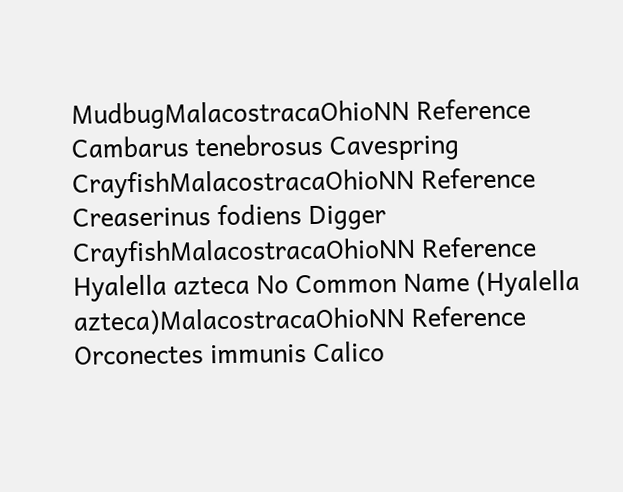MudbugMalacostracaOhioNN Reference
Cambarus tenebrosus Cavespring CrayfishMalacostracaOhioNN Reference
Creaserinus fodiens Digger CrayfishMalacostracaOhioNN Reference
Hyalella azteca No Common Name (Hyalella azteca)MalacostracaOhioNN Reference
Orconectes immunis Calico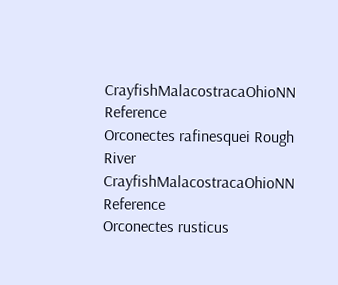CrayfishMalacostracaOhioNN Reference
Orconectes rafinesquei Rough River CrayfishMalacostracaOhioNN Reference
Orconectes rusticus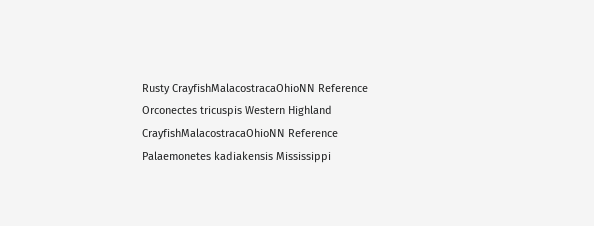Rusty CrayfishMalacostracaOhioNN Reference
Orconectes tricuspis Western Highland CrayfishMalacostracaOhioNN Reference
Palaemonetes kadiakensis Mississippi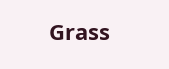Grass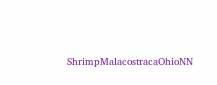ShrimpMalacostracaOhioNN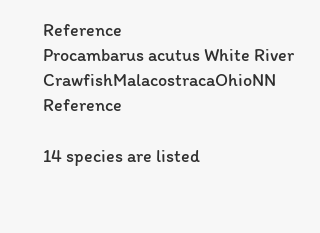Reference
Procambarus acutus White River CrawfishMalacostracaOhioNN Reference

14 species are listed